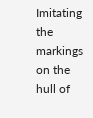Imitating the markings on the hull of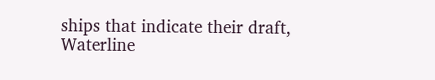ships that indicate their draft, Waterline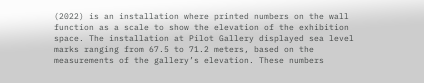(2022) is an installation where printed numbers on the wall function as a scale to show the elevation of the exhibition space. The installation at Pilot Gallery displayed sea level marks ranging from 67.5 to 71.2 meters, based on the measurements of the gallery’s elevation. These numbers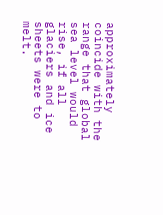approximately coincide with the range that global sea level would rise, if all glaciers and ice sheets were to melt.